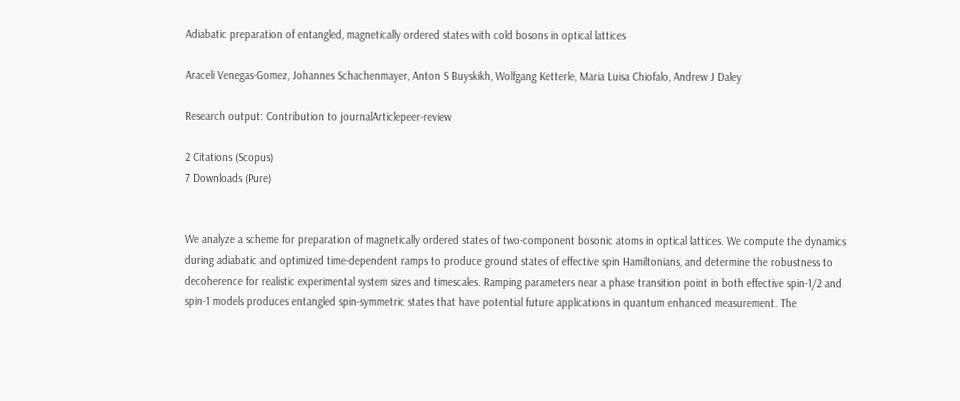Adiabatic preparation of entangled, magnetically ordered states with cold bosons in optical lattices

Araceli Venegas-Gomez, Johannes Schachenmayer, Anton S Buyskikh, Wolfgang Ketterle, Maria Luisa Chiofalo, Andrew J Daley

Research output: Contribution to journalArticlepeer-review

2 Citations (Scopus)
7 Downloads (Pure)


We analyze a scheme for preparation of magnetically ordered states of two-component bosonic atoms in optical lattices. We compute the dynamics during adiabatic and optimized time-dependent ramps to produce ground states of effective spin Hamiltonians, and determine the robustness to decoherence for realistic experimental system sizes and timescales. Ramping parameters near a phase transition point in both effective spin-1/2 and spin-1 models produces entangled spin-symmetric states that have potential future applications in quantum enhanced measurement. The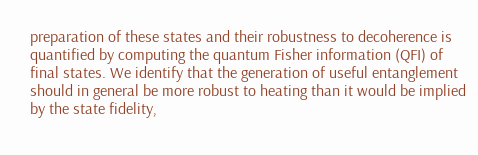preparation of these states and their robustness to decoherence is quantified by computing the quantum Fisher information (QFI) of final states. We identify that the generation of useful entanglement should in general be more robust to heating than it would be implied by the state fidelity,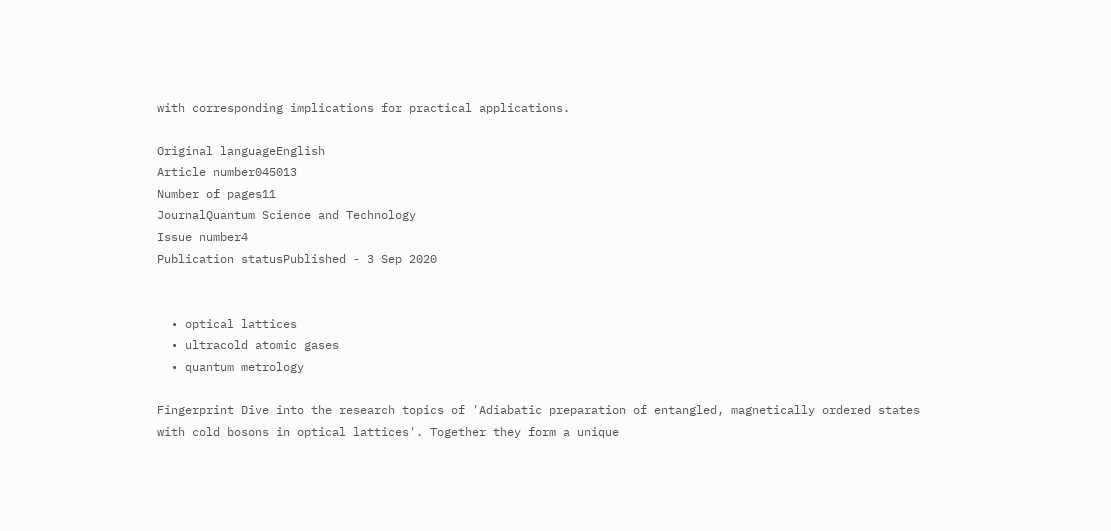with corresponding implications for practical applications.

Original languageEnglish
Article number045013
Number of pages11
JournalQuantum Science and Technology
Issue number4
Publication statusPublished - 3 Sep 2020


  • optical lattices
  • ultracold atomic gases
  • quantum metrology

Fingerprint Dive into the research topics of 'Adiabatic preparation of entangled, magnetically ordered states with cold bosons in optical lattices'. Together they form a unique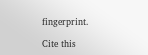fingerprint.

Cite this